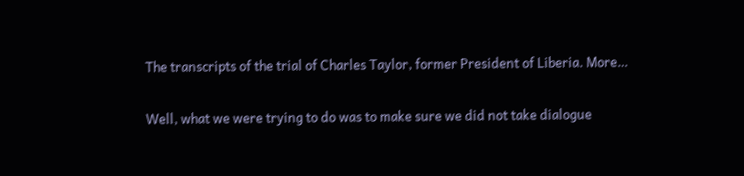The transcripts of the trial of Charles Taylor, former President of Liberia. More…

Well, what we were trying to do was to make sure we did not take dialogue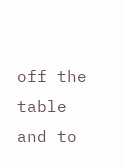off the table and to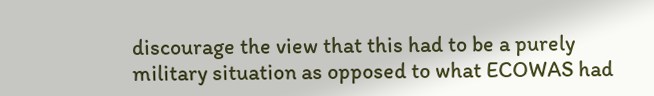discourage the view that this had to be a purely military situation as opposed to what ECOWAS had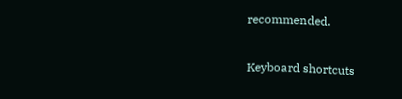recommended.

Keyboard shortcuts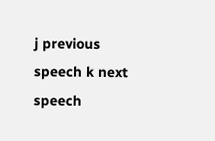j previous speech k next speech